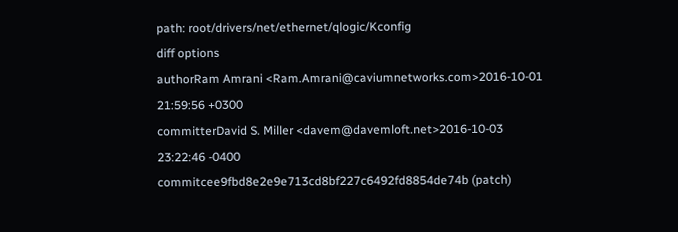path: root/drivers/net/ethernet/qlogic/Kconfig
diff options
authorRam Amrani <Ram.Amrani@caviumnetworks.com>2016-10-01 21:59:56 +0300
committerDavid S. Miller <davem@davemloft.net>2016-10-03 23:22:46 -0400
commitcee9fbd8e2e9e713cd8bf227c6492fd8854de74b (patch)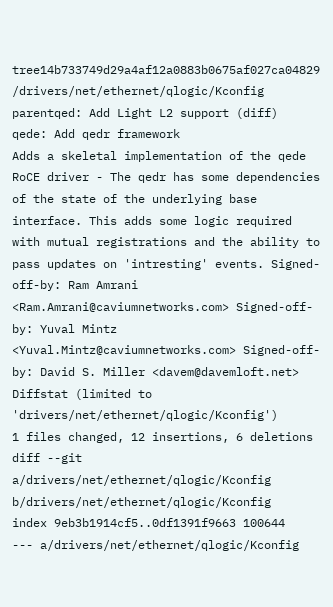tree14b733749d29a4af12a0883b0675af027ca04829 /drivers/net/ethernet/qlogic/Kconfig
parentqed: Add Light L2 support (diff)
qede: Add qedr framework
Adds a skeletal implementation of the qede RoCE driver - The qedr has some dependencies of the state of the underlying base interface. This adds some logic required with mutual registrations and the ability to pass updates on 'intresting' events. Signed-off-by: Ram Amrani <Ram.Amrani@caviumnetworks.com> Signed-off-by: Yuval Mintz <Yuval.Mintz@caviumnetworks.com> Signed-off-by: David S. Miller <davem@davemloft.net>
Diffstat (limited to 'drivers/net/ethernet/qlogic/Kconfig')
1 files changed, 12 insertions, 6 deletions
diff --git a/drivers/net/ethernet/qlogic/Kconfig b/drivers/net/ethernet/qlogic/Kconfig
index 9eb3b1914cf5..0df1391f9663 100644
--- a/drivers/net/ethernet/qlogic/Kconfig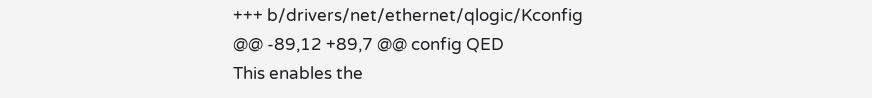+++ b/drivers/net/ethernet/qlogic/Kconfig
@@ -89,12 +89,7 @@ config QED
This enables the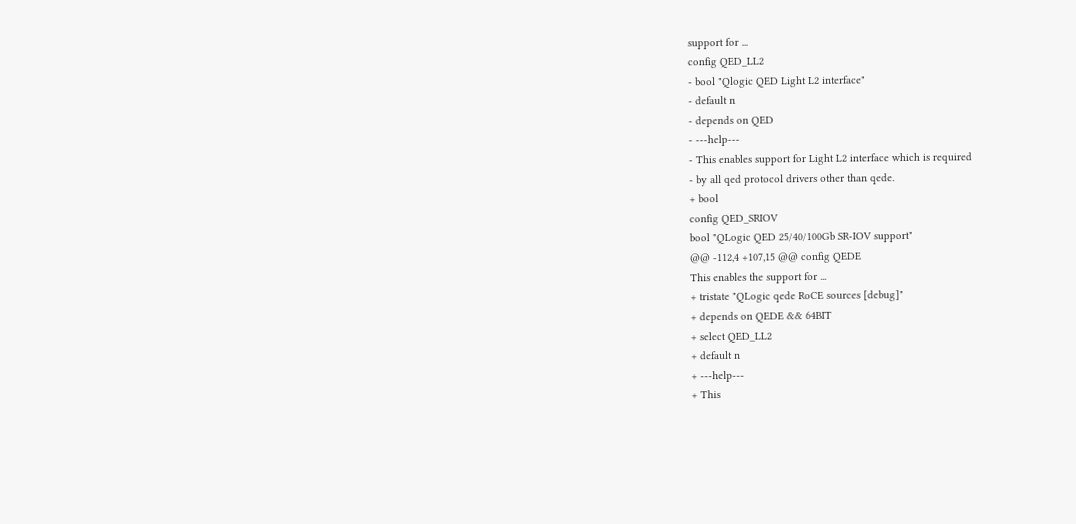support for ...
config QED_LL2
- bool "Qlogic QED Light L2 interface"
- default n
- depends on QED
- ---help---
- This enables support for Light L2 interface which is required
- by all qed protocol drivers other than qede.
+ bool
config QED_SRIOV
bool "QLogic QED 25/40/100Gb SR-IOV support"
@@ -112,4 +107,15 @@ config QEDE
This enables the support for ...
+ tristate "QLogic qede RoCE sources [debug]"
+ depends on QEDE && 64BIT
+ select QED_LL2
+ default n
+ ---help---
+ This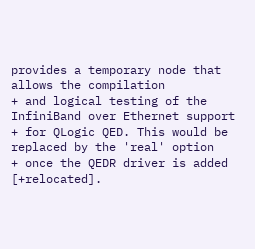provides a temporary node that allows the compilation
+ and logical testing of the InfiniBand over Ethernet support
+ for QLogic QED. This would be replaced by the 'real' option
+ once the QEDR driver is added [+relocated].